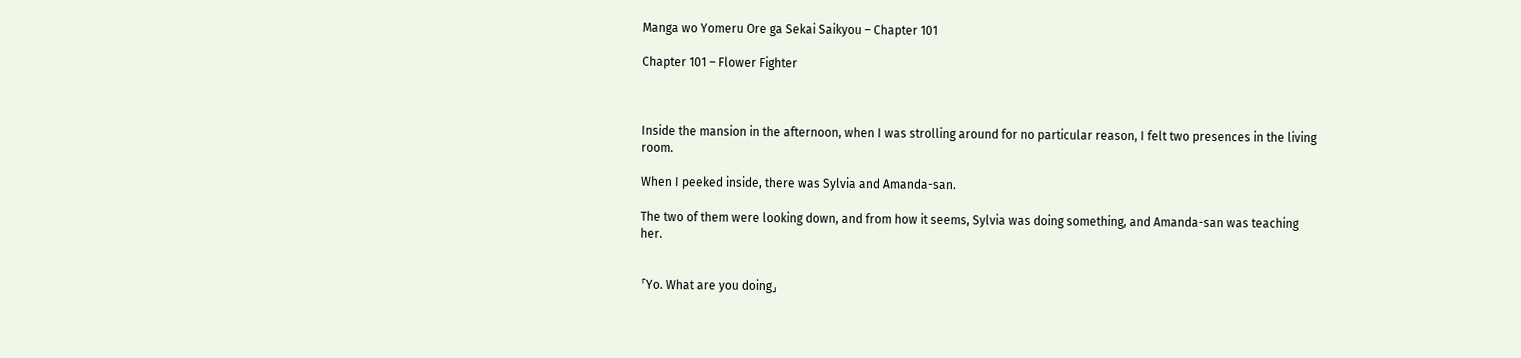Manga wo Yomeru Ore ga Sekai Saikyou – Chapter 101

Chapter 101 – Flower Fighter



Inside the mansion in the afternoon, when I was strolling around for no particular reason, I felt two presences in the living room.

When I peeked inside, there was Sylvia and Amanda-san.

The two of them were looking down, and from how it seems, Sylvia was doing something, and Amanda-san was teaching her.


「Yo. What are you doing」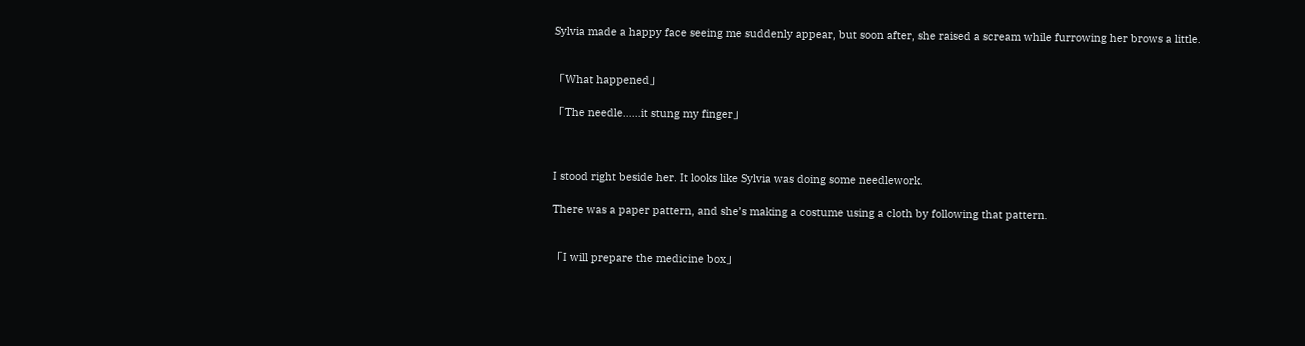Sylvia made a happy face seeing me suddenly appear, but soon after, she raised a scream while furrowing her brows a little.


「What happened」

「The needle……it stung my finger」



I stood right beside her. It looks like Sylvia was doing some needlework.

There was a paper pattern, and she’s making a costume using a cloth by following that pattern.


「I will prepare the medicine box」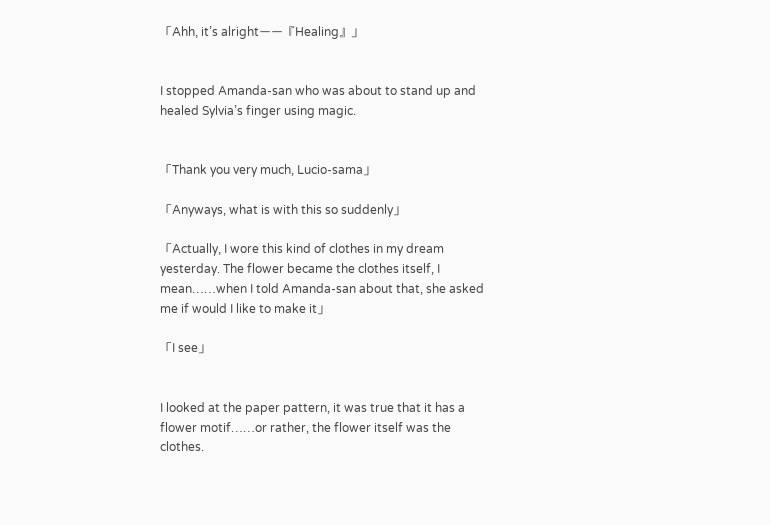「Ahh, it’s alrightーー『Healing』」


I stopped Amanda-san who was about to stand up and healed Sylvia’s finger using magic.


「Thank you very much, Lucio-sama」

「Anyways, what is with this so suddenly」

「Actually, I wore this kind of clothes in my dream yesterday. The flower became the clothes itself, I mean……when I told Amanda-san about that, she asked me if would I like to make it」

「I see」


I looked at the paper pattern, it was true that it has a flower motif……or rather, the flower itself was the clothes.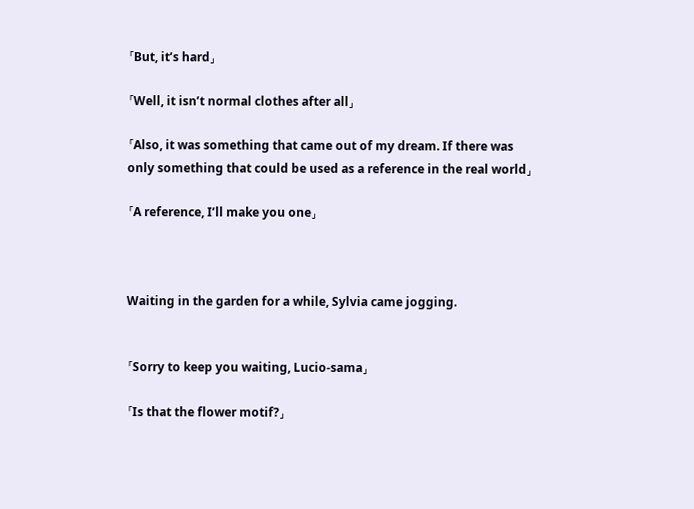「But, it’s hard」

「Well, it isn’t normal clothes after all」

「Also, it was something that came out of my dream. If there was only something that could be used as a reference in the real world」

「A reference, I’ll make you one」



Waiting in the garden for a while, Sylvia came jogging.


「Sorry to keep you waiting, Lucio-sama」

「Is that the flower motif?」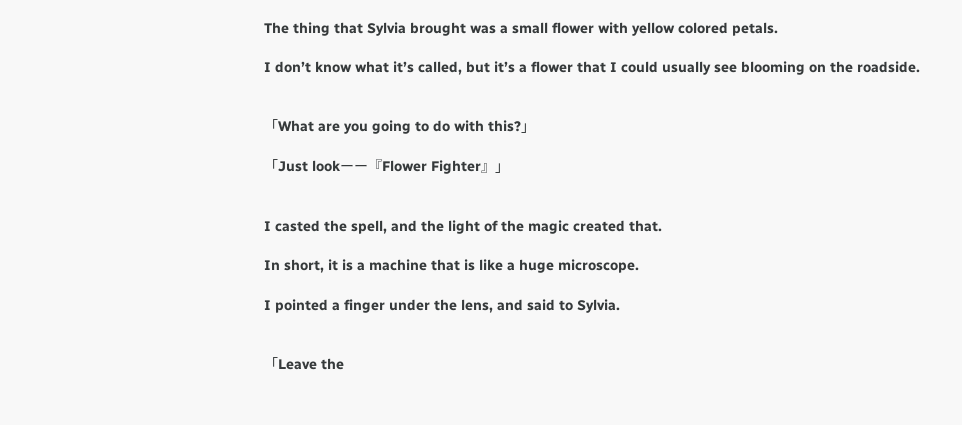The thing that Sylvia brought was a small flower with yellow colored petals.

I don’t know what it’s called, but it’s a flower that I could usually see blooming on the roadside.


「What are you going to do with this?」

「Just lookーー『Flower Fighter』」


I casted the spell, and the light of the magic created that.

In short, it is a machine that is like a huge microscope.

I pointed a finger under the lens, and said to Sylvia.


「Leave the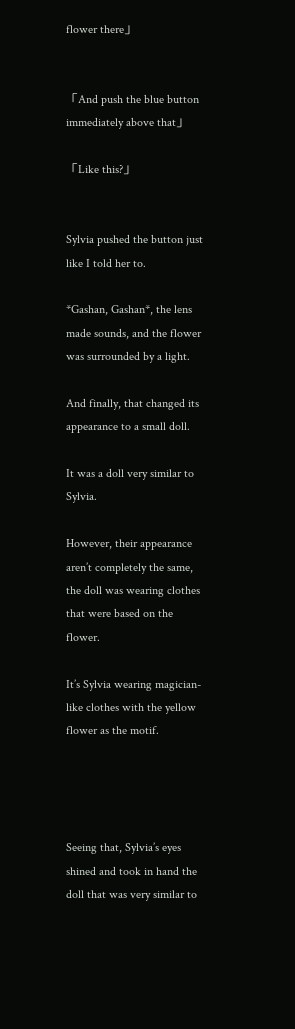flower there」


「And push the blue button immediately above that」

「Like this?」


Sylvia pushed the button just like I told her to.

*Gashan, Gashan*, the lens made sounds, and the flower was surrounded by a light.

And finally, that changed its appearance to a small doll.

It was a doll very similar to Sylvia.

However, their appearance aren’t completely the same, the doll was wearing clothes that were based on the flower.

It’s Sylvia wearing magician-like clothes with the yellow flower as the motif.




Seeing that, Sylvia’s eyes shined and took in hand the doll that was very similar to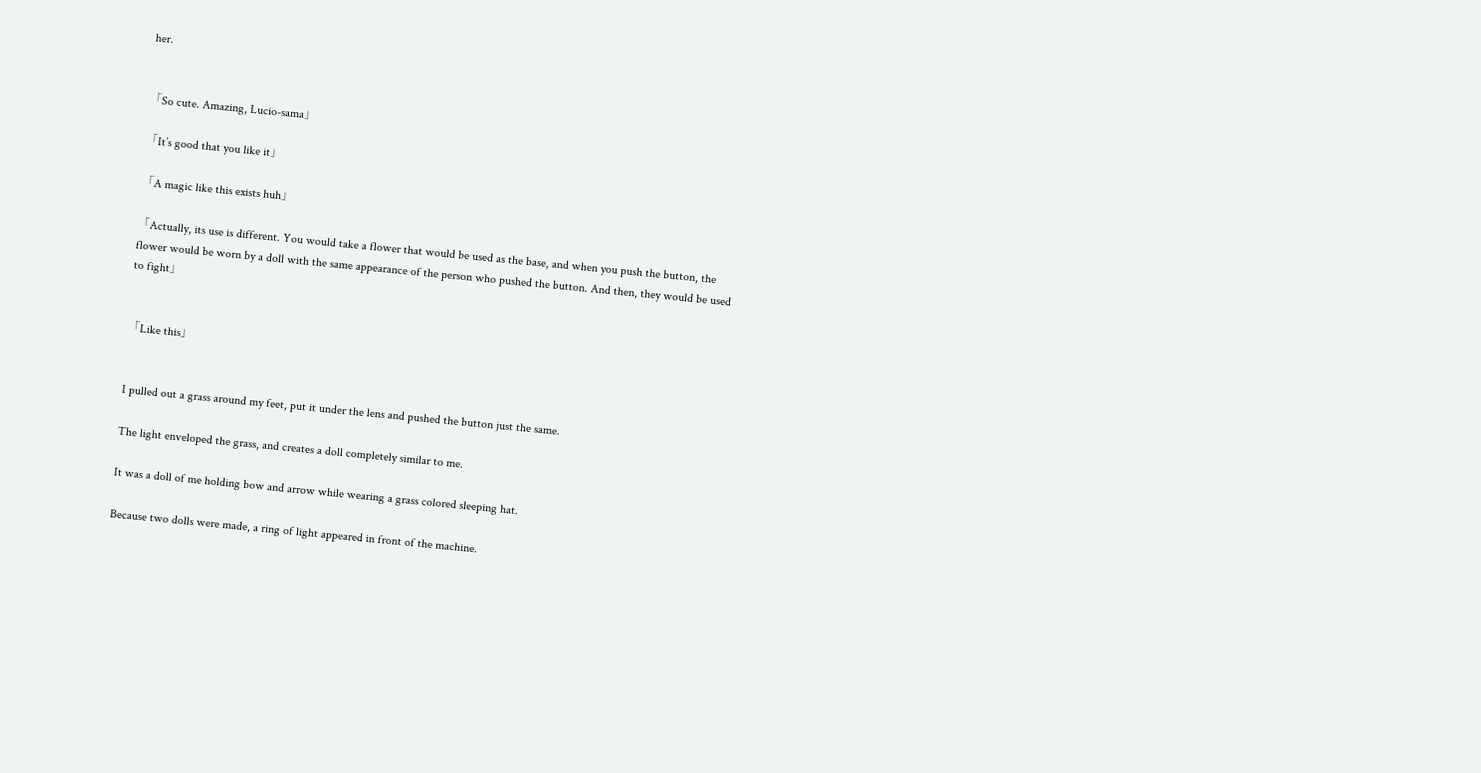her.


「So cute. Amazing, Lucio-sama」

「It’s good that you like it」

「A magic like this exists huh」

「Actually, its use is different. You would take a flower that would be used as the base, and when you push the button, the flower would be worn by a doll with the same appearance of the person who pushed the button. And then, they would be used to fight」


「Like this」


I pulled out a grass around my feet, put it under the lens and pushed the button just the same.

The light enveloped the grass, and creates a doll completely similar to me.

It was a doll of me holding bow and arrow while wearing a grass colored sleeping hat.

Because two dolls were made, a ring of light appeared in front of the machine.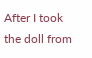After I took the doll from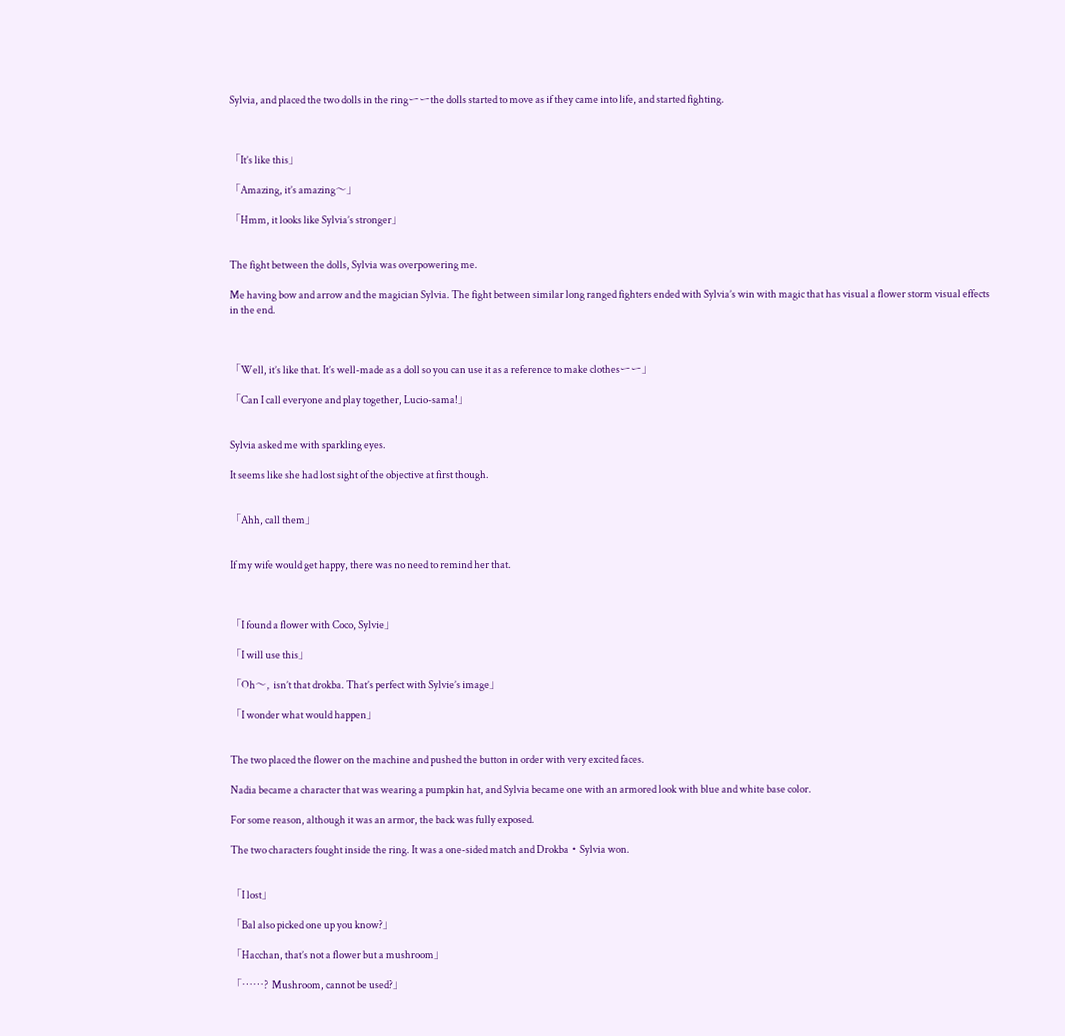Sylvia, and placed the two dolls in the ringーーthe dolls started to move as if they came into life, and started fighting.



「It’s like this」

「Amazing, it’s amazing〜」

「Hmm, it looks like Sylvia’s stronger」


The fight between the dolls, Sylvia was overpowering me.

Me having bow and arrow and the magician Sylvia. The fight between similar long ranged fighters ended with Sylvia’s win with magic that has visual a flower storm visual effects in the end.



「Well, it’s like that. It’s well-made as a doll so you can use it as a reference to make clothesーー」

「Can I call everyone and play together, Lucio-sama!」


Sylvia asked me with sparkling eyes.

It seems like she had lost sight of the objective at first though.


「Ahh, call them」


If my wife would get happy, there was no need to remind her that.



「I found a flower with Coco, Sylvie」

「I will use this」

「Oh〜, isn’t that drokba. That’s perfect with Sylvie’s image」

「I wonder what would happen」


The two placed the flower on the machine and pushed the button in order with very excited faces.

Nadia became a character that was wearing a pumpkin hat, and Sylvia became one with an armored look with blue and white base color.

For some reason, although it was an armor, the back was fully exposed.

The two characters fought inside the ring. It was a one-sided match and Drokba・Sylvia won.


「I lost」

「Bal also picked one up you know?」

「Hacchan, that’s not a flower but a mushroom」

「……? Mushroom, cannot be used?」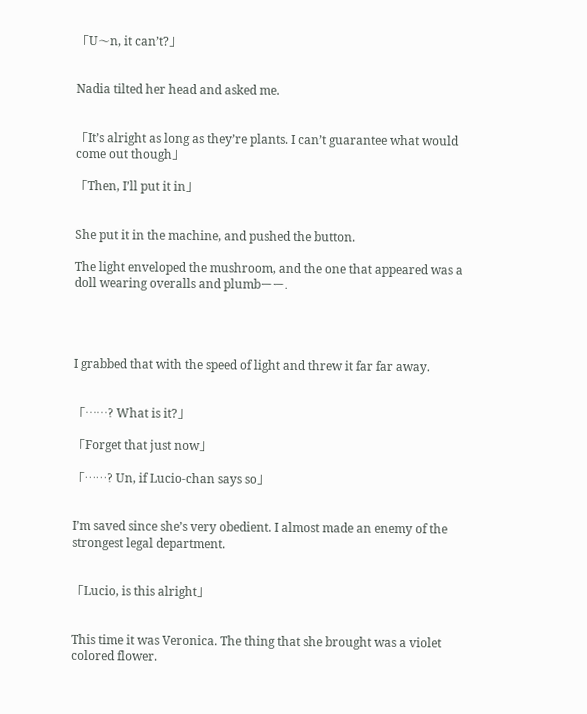「U〜n, it can’t?」


Nadia tilted her head and asked me.


「It’s alright as long as they’re plants. I can’t guarantee what would come out though」

「Then, I’ll put it in」


She put it in the machine, and pushed the button.

The light enveloped the mushroom, and the one that appeared was a doll wearing overalls and plumbーー.




I grabbed that with the speed of light and threw it far far away.


「……? What is it?」

「Forget that just now」

「……? Un, if Lucio-chan says so」


I’m saved since she’s very obedient. I almost made an enemy of the strongest legal department.


「Lucio, is this alright」


This time it was Veronica. The thing that she brought was a violet colored flower.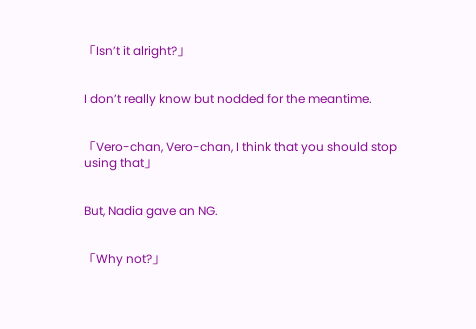「Isn’t it alright?」


I don’t really know but nodded for the meantime.


「Vero-chan, Vero-chan, I think that you should stop using that」


But, Nadia gave an NG.


「Why not?」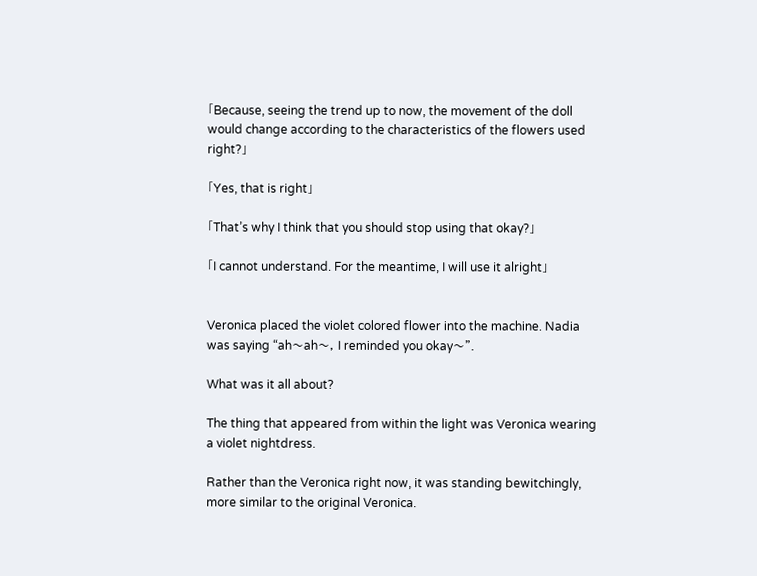「Because, seeing the trend up to now, the movement of the doll would change according to the characteristics of the flowers used right?」

「Yes, that is right」

「That’s why I think that you should stop using that okay?」

「I cannot understand. For the meantime, I will use it alright」


Veronica placed the violet colored flower into the machine. Nadia was saying “ah〜ah〜, I reminded you okay〜”.

What was it all about?

The thing that appeared from within the light was Veronica wearing a violet nightdress.

Rather than the Veronica right now, it was standing bewitchingly, more similar to the original Veronica.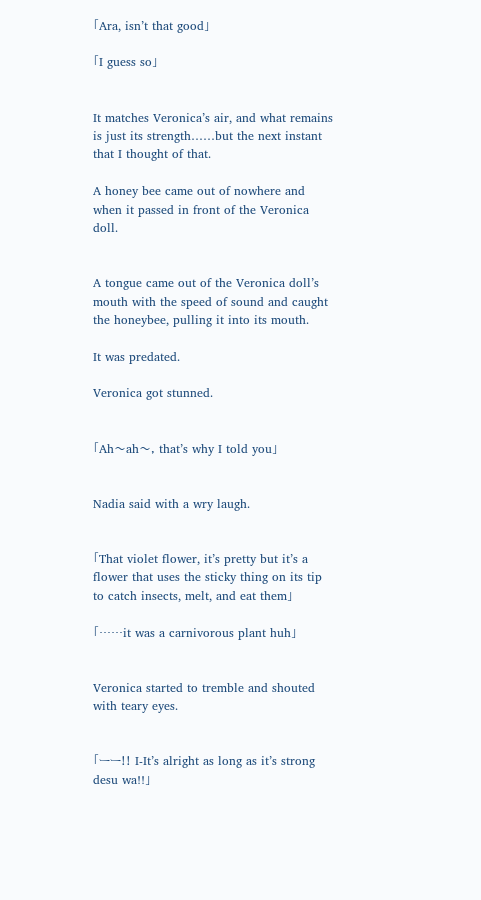「Ara, isn’t that good」

「I guess so」


It matches Veronica’s air, and what remains is just its strength……but the next instant that I thought of that.

A honey bee came out of nowhere and when it passed in front of the Veronica doll.


A tongue came out of the Veronica doll’s mouth with the speed of sound and caught the honeybee, pulling it into its mouth.

It was predated.

Veronica got stunned.


「Ah〜ah〜, that’s why I told you」


Nadia said with a wry laugh.


「That violet flower, it’s pretty but it’s a flower that uses the sticky thing on its tip to catch insects, melt, and eat them」

「……it was a carnivorous plant huh」


Veronica started to tremble and shouted with teary eyes.


「ーー!! I-It’s alright as long as it’s strong desu wa!!」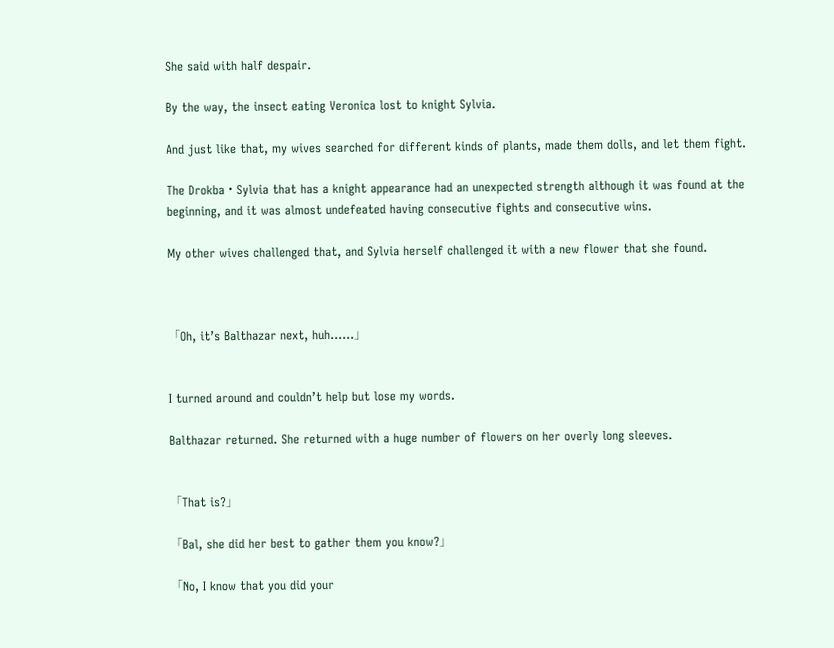She said with half despair.

By the way, the insect eating Veronica lost to knight Sylvia.

And just like that, my wives searched for different kinds of plants, made them dolls, and let them fight.

The Drokba・Sylvia that has a knight appearance had an unexpected strength although it was found at the beginning, and it was almost undefeated having consecutive fights and consecutive wins.

My other wives challenged that, and Sylvia herself challenged it with a new flower that she found.



「Oh, it’s Balthazar next, huh……」


I turned around and couldn’t help but lose my words.

Balthazar returned. She returned with a huge number of flowers on her overly long sleeves.


「That is?」

「Bal, she did her best to gather them you know?」

「No, I know that you did your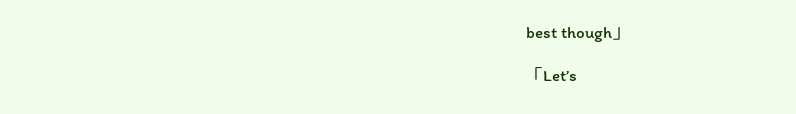best though」

「Let’s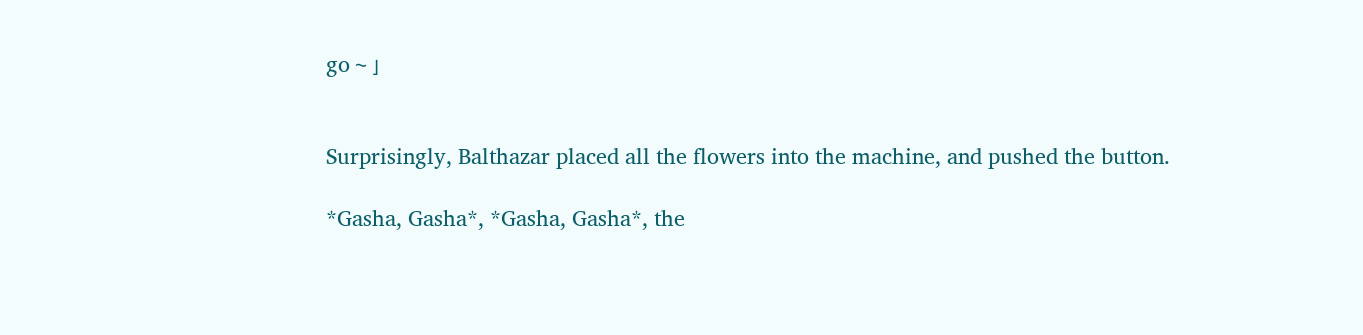go〜」


Surprisingly, Balthazar placed all the flowers into the machine, and pushed the button.

*Gasha, Gasha*, *Gasha, Gasha*, the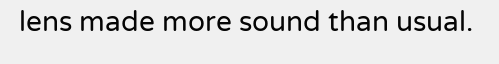lens made more sound than usual.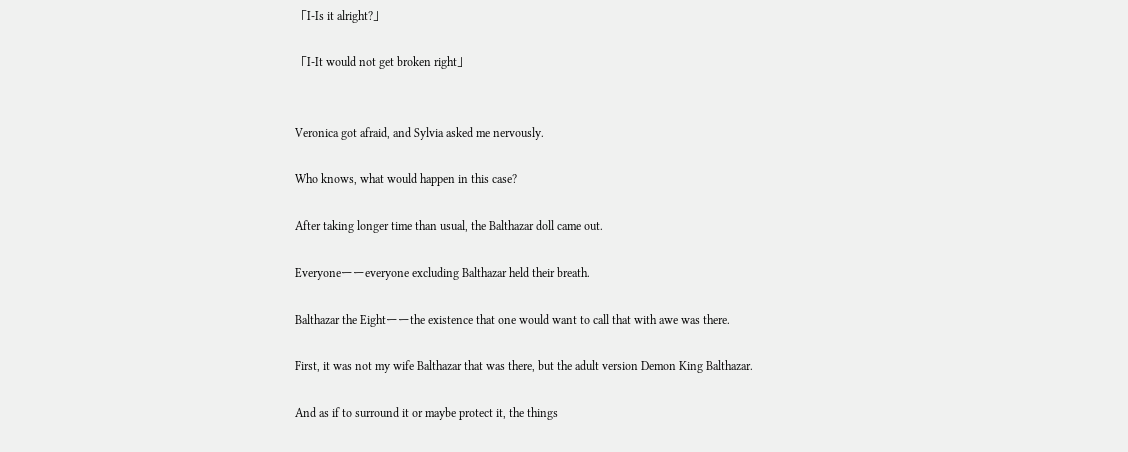「I-Is it alright?」

「I-It would not get broken right」


Veronica got afraid, and Sylvia asked me nervously.

Who knows, what would happen in this case?

After taking longer time than usual, the Balthazar doll came out.

Everyoneーーeveryone excluding Balthazar held their breath.

Balthazar the Eightーーthe existence that one would want to call that with awe was there.

First, it was not my wife Balthazar that was there, but the adult version Demon King Balthazar.

And as if to surround it or maybe protect it, the things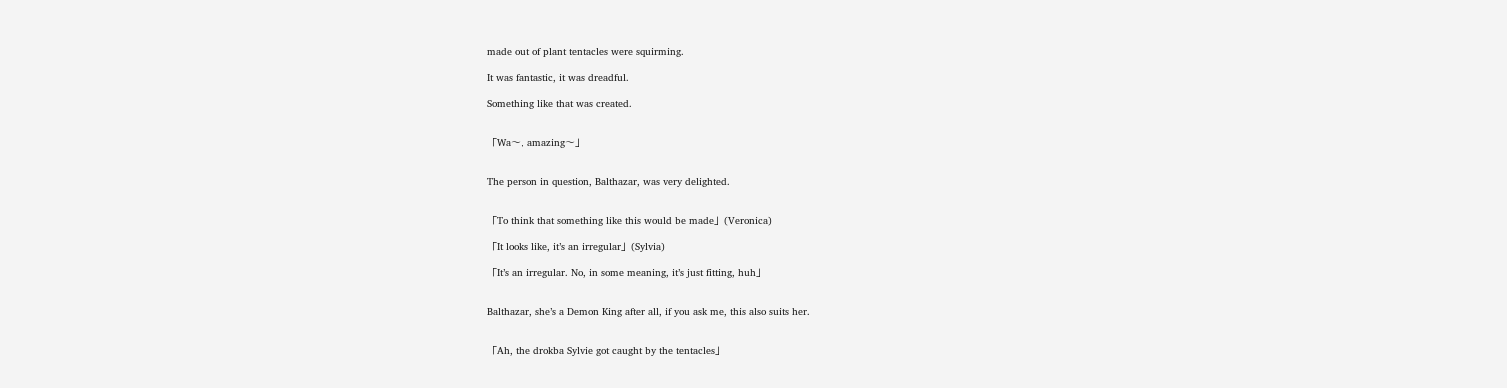made out of plant tentacles were squirming.

It was fantastic, it was dreadful.

Something like that was created.


「Wa〜, amazing〜」


The person in question, Balthazar, was very delighted.


「To think that something like this would be made」(Veronica)

「It looks like, it’s an irregular」(Sylvia)

「It’s an irregular. No, in some meaning, it’s just fitting, huh」


Balthazar, she’s a Demon King after all, if you ask me, this also suits her.


「Ah, the drokba Sylvie got caught by the tentacles」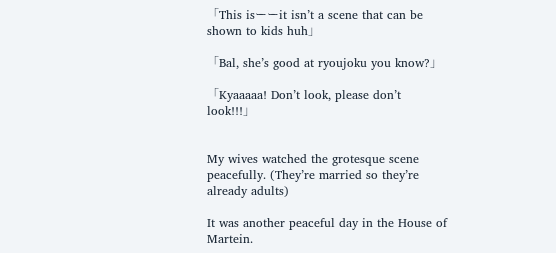「This isーーit isn’t a scene that can be shown to kids huh」

「Bal, she’s good at ryoujoku you know?」

「Kyaaaaa! Don’t look, please don’t look!!!」


My wives watched the grotesque scene peacefully. (They’re married so they’re already adults)

It was another peaceful day in the House of Martein.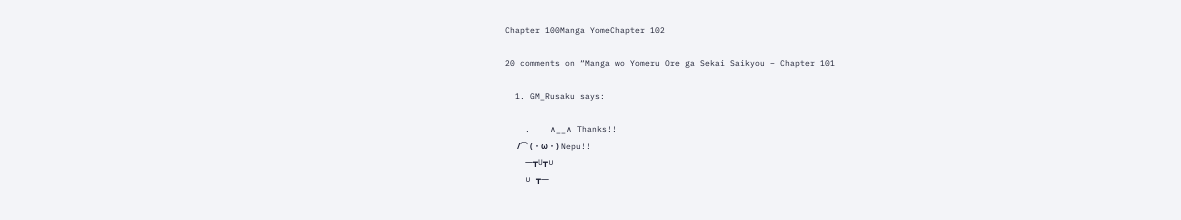Chapter 100Manga YomeChapter 102

20 comments on “Manga wo Yomeru Ore ga Sekai Saikyou – Chapter 101

  1. GM_Rusaku says:

    .    ∧__∧ Thanks!!
      /⌒ (・ω・) Nepu!!
    ―┳U┳∪
    ∪ ┳―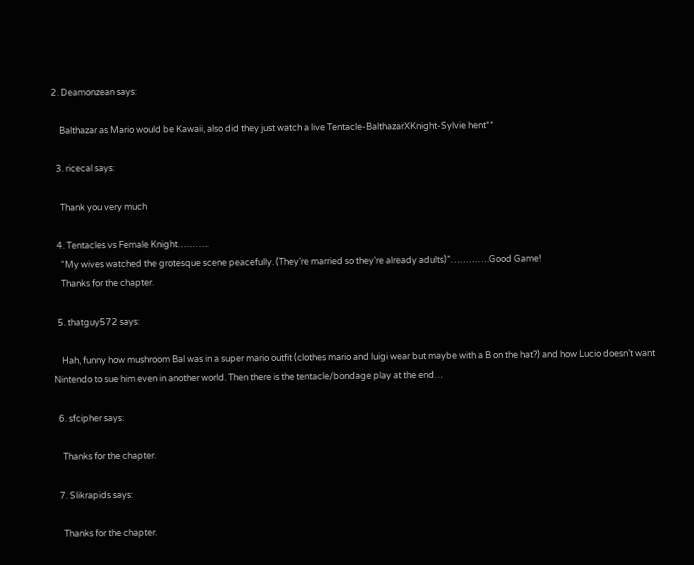2. Deamonzean says:

    Balthazar as Mario would be Kawaii, also did they just watch a live Tentacle-BalthazarXKnight-Sylvie hent**

  3. ricecal says:

    Thank you very much

  4. Tentacles vs Female Knight………..
    “My wives watched the grotesque scene peacefully. (They’re married so they’re already adults)”………….Good Game!
    Thanks for the chapter.

  5. thatguy572 says:

    Hah, funny how mushroom Bal was in a super mario outfit (clothes mario and luigi wear but maybe with a B on the hat?) and how Lucio doesn’t want Nintendo to sue him even in another world. Then there is the tentacle/bondage play at the end…

  6. sfcipher says:

    Thanks for the chapter.

  7. Slikrapids says:

    Thanks for the chapter.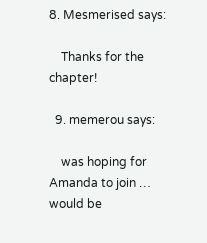8. Mesmerised says:

    Thanks for the chapter!

  9. memerou says:

    was hoping for Amanda to join … would be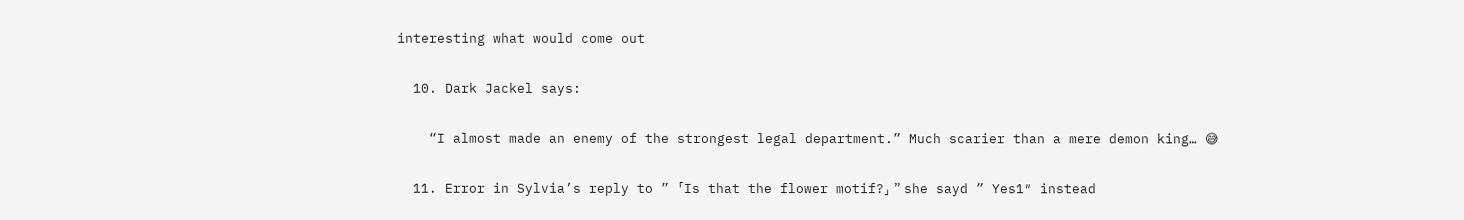interesting what would come out

  10. Dark Jackel says:

    “I almost made an enemy of the strongest legal department.” Much scarier than a mere demon king… 😅

  11. Error in Sylvia’s reply to ” 「Is that the flower motif?」 ” she sayd ” Yes1″ instead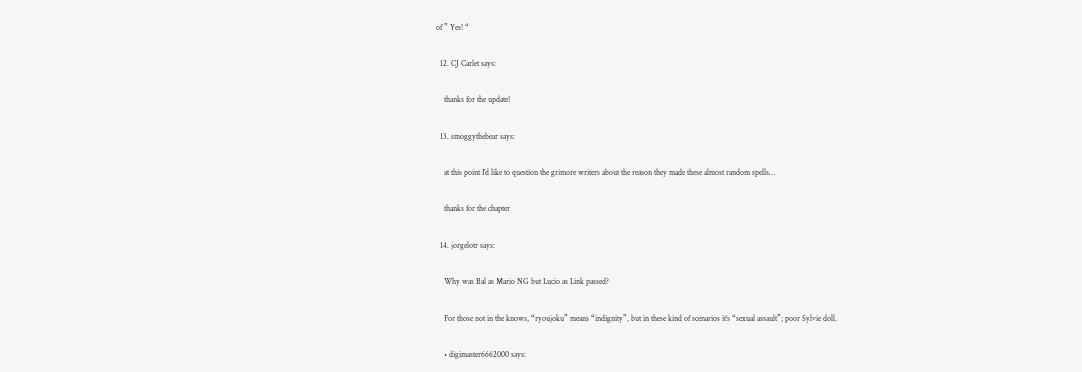of ” Yes! “

  12. CJ Carlet says:

    thanks for the update!

  13. smoggythebear says:

    at this point I’d like to question the grimore writers about the reason they made these almost random spells…

    thanks for the chapter

  14. jorgelotr says:

    Why was Bal as Mario NG but Lucio as Link passed?

    For those not in the knows, “ryoujoku” means “indignity”, but in these kind of scenarios it’s “sexual assault”; poor Sylvie doll.

    • digimaster6662000 says: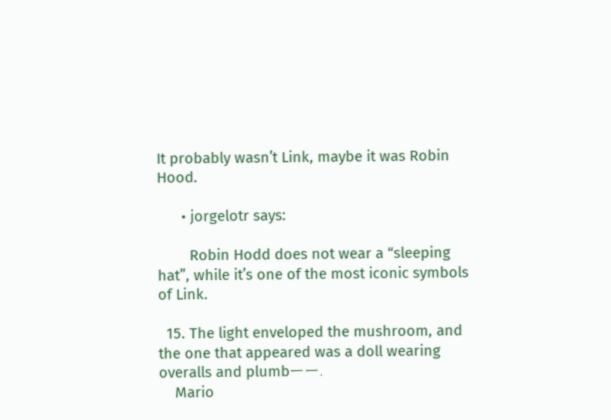It probably wasn’t Link, maybe it was Robin Hood.

      • jorgelotr says:

        Robin Hodd does not wear a “sleeping hat”, while it’s one of the most iconic symbols of Link.

  15. The light enveloped the mushroom, and the one that appeared was a doll wearing overalls and plumbーー.
    Mario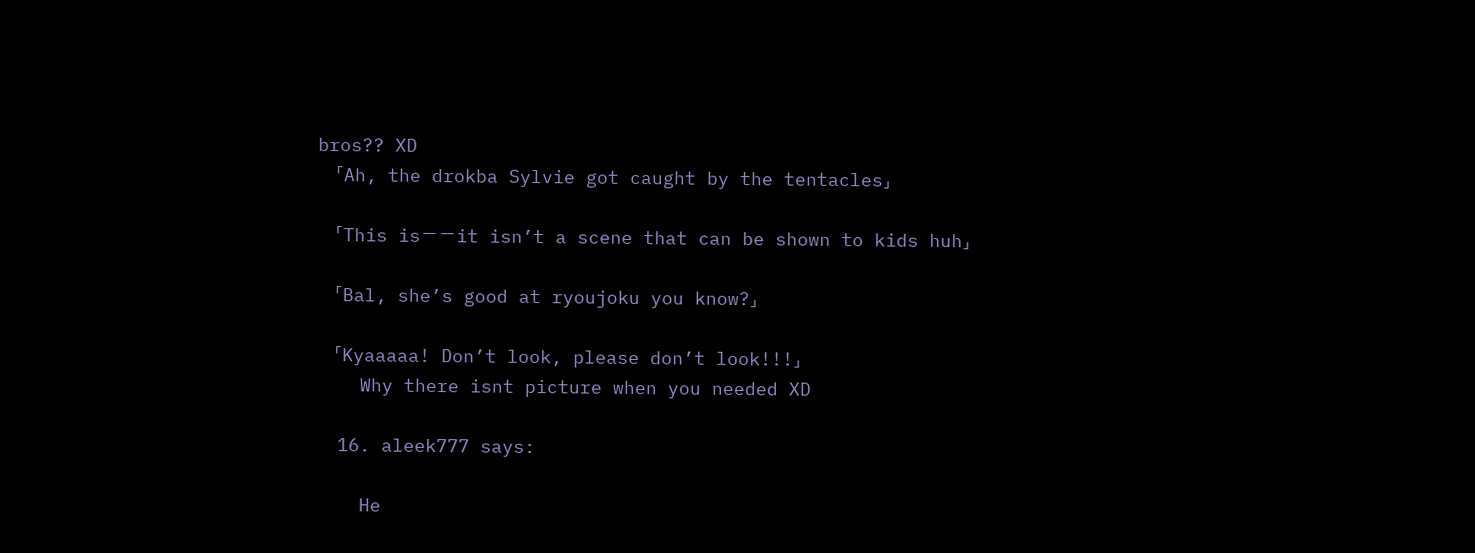bros?? XD
    「Ah, the drokba Sylvie got caught by the tentacles」

    「This isーーit isn’t a scene that can be shown to kids huh」

    「Bal, she’s good at ryoujoku you know?」

    「Kyaaaaa! Don’t look, please don’t look!!!」
    Why there isnt picture when you needed XD

  16. aleek777 says:

    He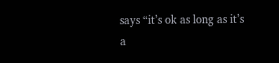says “it’s ok as long as it’s a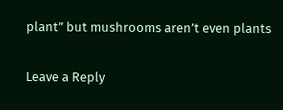plant” but mushrooms aren’t even plants

Leave a Reply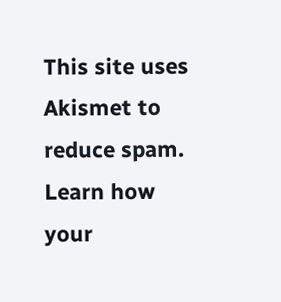This site uses Akismet to reduce spam. Learn how your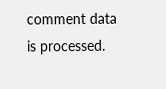comment data is processed.